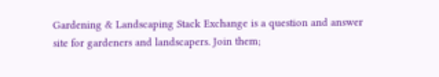Gardening & Landscaping Stack Exchange is a question and answer site for gardeners and landscapers. Join them;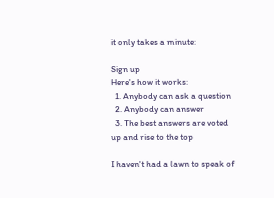it only takes a minute:

Sign up
Here's how it works:
  1. Anybody can ask a question
  2. Anybody can answer
  3. The best answers are voted up and rise to the top

I haven't had a lawn to speak of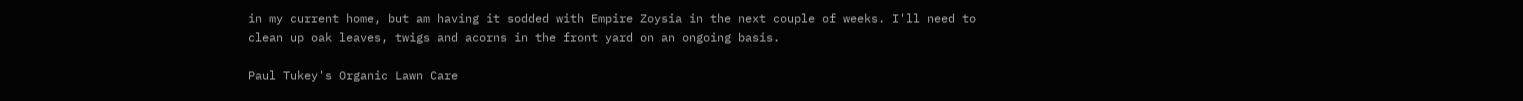in my current home, but am having it sodded with Empire Zoysia in the next couple of weeks. I'll need to clean up oak leaves, twigs and acorns in the front yard on an ongoing basis.

Paul Tukey's Organic Lawn Care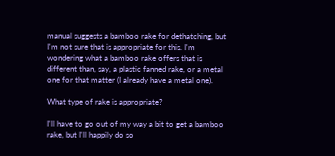manual suggests a bamboo rake for dethatching, but I'm not sure that is appropriate for this. I'm wondering what a bamboo rake offers that is different than, say, a plastic fanned rake, or a metal one for that matter (I already have a metal one).

What type of rake is appropriate?

I'll have to go out of my way a bit to get a bamboo rake, but I'll happily do so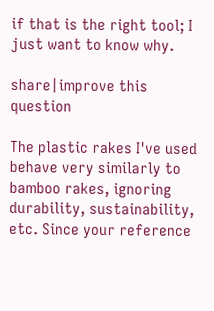if that is the right tool; I just want to know why.

share|improve this question

The plastic rakes I've used behave very similarly to bamboo rakes, ignoring durability, sustainability, etc. Since your reference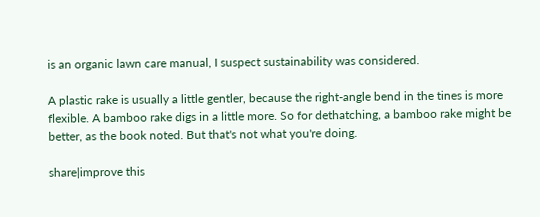is an organic lawn care manual, I suspect sustainability was considered.

A plastic rake is usually a little gentler, because the right-angle bend in the tines is more flexible. A bamboo rake digs in a little more. So for dethatching, a bamboo rake might be better, as the book noted. But that's not what you're doing.

share|improve this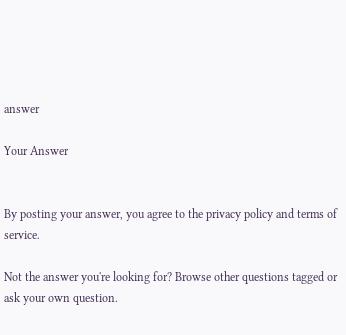answer

Your Answer


By posting your answer, you agree to the privacy policy and terms of service.

Not the answer you're looking for? Browse other questions tagged or ask your own question.